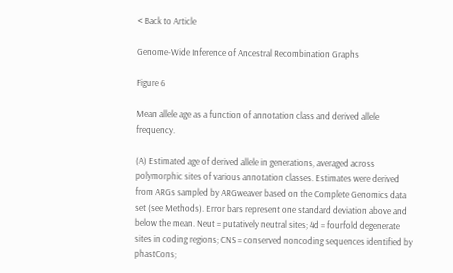< Back to Article

Genome-Wide Inference of Ancestral Recombination Graphs

Figure 6

Mean allele age as a function of annotation class and derived allele frequency.

(A) Estimated age of derived allele in generations, averaged across polymorphic sites of various annotation classes. Estimates were derived from ARGs sampled by ARGweaver based on the Complete Genomics data set (see Methods). Error bars represent one standard deviation above and below the mean. Neut = putatively neutral sites; 4d = fourfold degenerate sites in coding regions; CNS = conserved noncoding sequences identified by phastCons;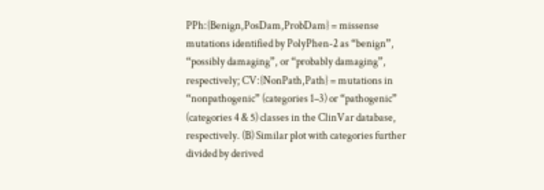PPh:{Benign,PosDam,ProbDam} = missense mutations identified by PolyPhen-2 as “benign”, “possibly damaging”, or “probably damaging”, respectively; CV:{NonPath,Path} = mutations in “nonpathogenic” (categories 1–3) or “pathogenic” (categories 4 & 5) classes in the ClinVar database, respectively. (B) Similar plot with categories further divided by derived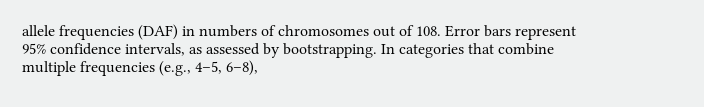allele frequencies (DAF) in numbers of chromosomes out of 108. Error bars represent 95% confidence intervals, as assessed by bootstrapping. In categories that combine multiple frequencies (e.g., 4–5, 6–8),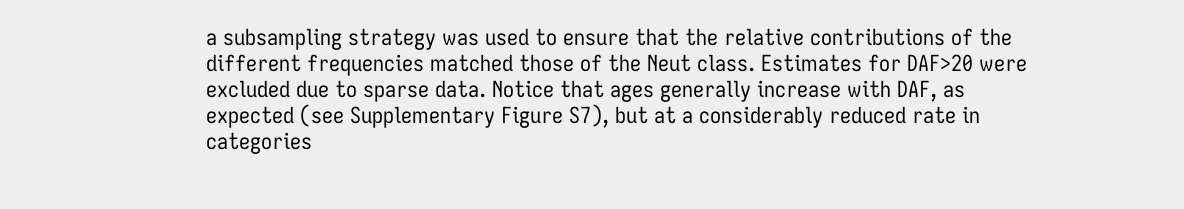a subsampling strategy was used to ensure that the relative contributions of the different frequencies matched those of the Neut class. Estimates for DAF>20 were excluded due to sparse data. Notice that ages generally increase with DAF, as expected (see Supplementary Figure S7), but at a considerably reduced rate in categories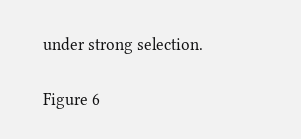under strong selection.

Figure 6